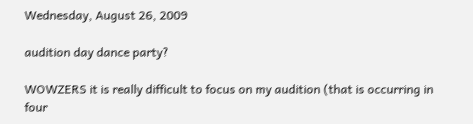Wednesday, August 26, 2009

audition day dance party?

WOWZERS it is really difficult to focus on my audition (that is occurring in four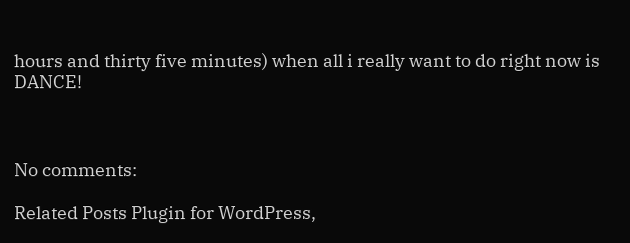hours and thirty five minutes) when all i really want to do right now is DANCE!



No comments:

Related Posts Plugin for WordPress,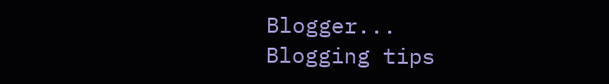Blogger...
Blogging tips